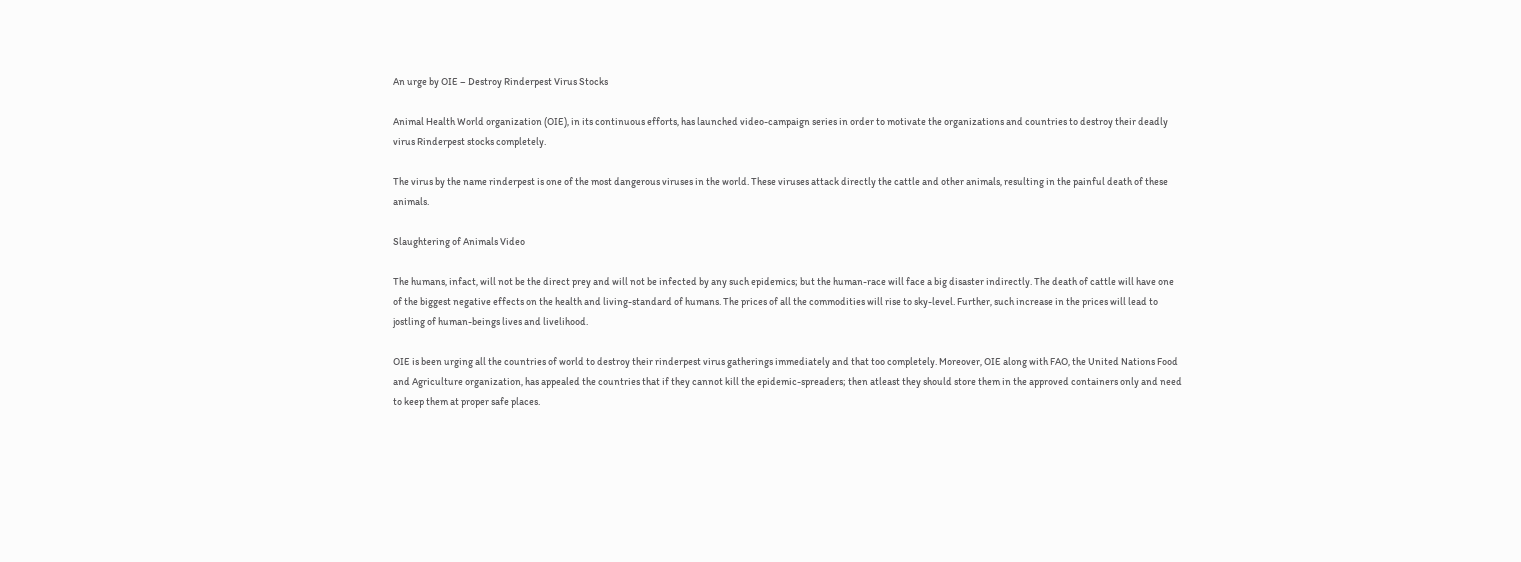An urge by OIE – Destroy Rinderpest Virus Stocks

Animal Health World organization (OIE), in its continuous efforts, has launched video-campaign series in order to motivate the organizations and countries to destroy their deadly virus Rinderpest stocks completely.

The virus by the name rinderpest is one of the most dangerous viruses in the world. These viruses attack directly the cattle and other animals, resulting in the painful death of these animals.

Slaughtering of Animals Video

The humans, infact, will not be the direct prey and will not be infected by any such epidemics; but the human-race will face a big disaster indirectly. The death of cattle will have one of the biggest negative effects on the health and living-standard of humans. The prices of all the commodities will rise to sky-level. Further, such increase in the prices will lead to jostling of human-beings lives and livelihood.

OIE is been urging all the countries of world to destroy their rinderpest virus gatherings immediately and that too completely. Moreover, OIE along with FAO, the United Nations Food and Agriculture organization, has appealed the countries that if they cannot kill the epidemic-spreaders; then atleast they should store them in the approved containers only and need to keep them at proper safe places.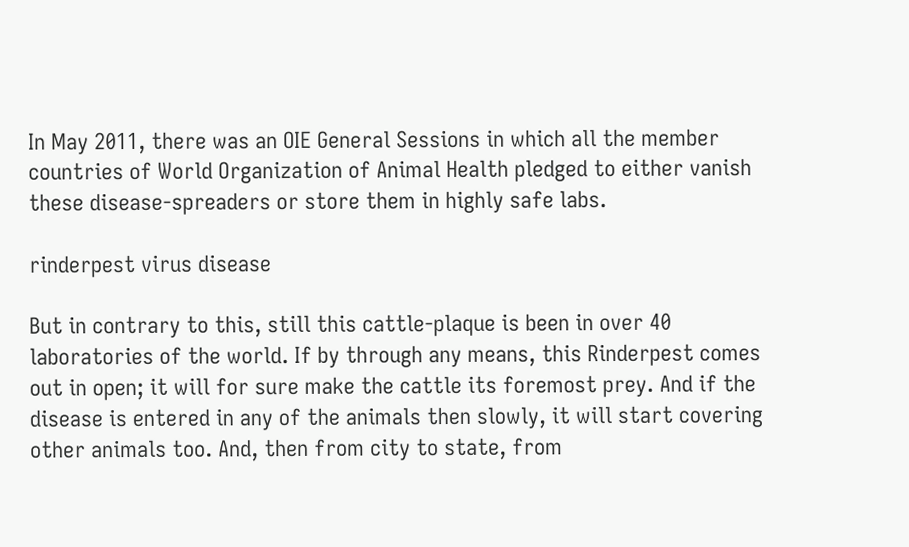In May 2011, there was an OIE General Sessions in which all the member countries of World Organization of Animal Health pledged to either vanish these disease-spreaders or store them in highly safe labs.

rinderpest virus disease

But in contrary to this, still this cattle-plaque is been in over 40 laboratories of the world. If by through any means, this Rinderpest comes out in open; it will for sure make the cattle its foremost prey. And if the disease is entered in any of the animals then slowly, it will start covering other animals too. And, then from city to state, from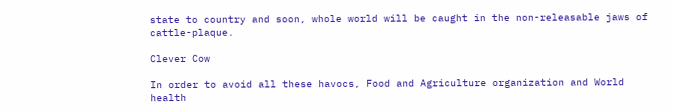state to country and soon, whole world will be caught in the non-releasable jaws of cattle-plaque.

Clever Cow

In order to avoid all these havocs, Food and Agriculture organization and World health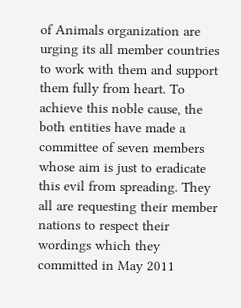of Animals organization are urging its all member countries to work with them and support them fully from heart. To achieve this noble cause, the both entities have made a committee of seven members whose aim is just to eradicate this evil from spreading. They all are requesting their member nations to respect their wordings which they committed in May 2011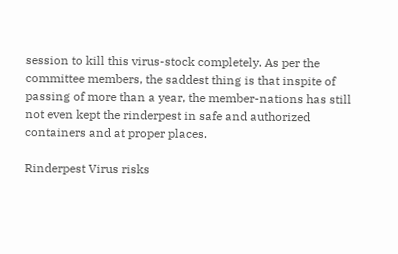session to kill this virus-stock completely. As per the committee members, the saddest thing is that inspite of passing of more than a year, the member-nations has still not even kept the rinderpest in safe and authorized containers and at proper places.

Rinderpest Virus risks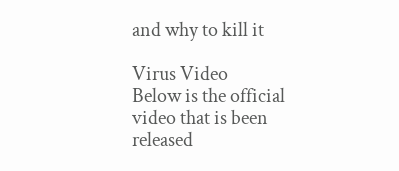and why to kill it

Virus Video
Below is the official video that is been released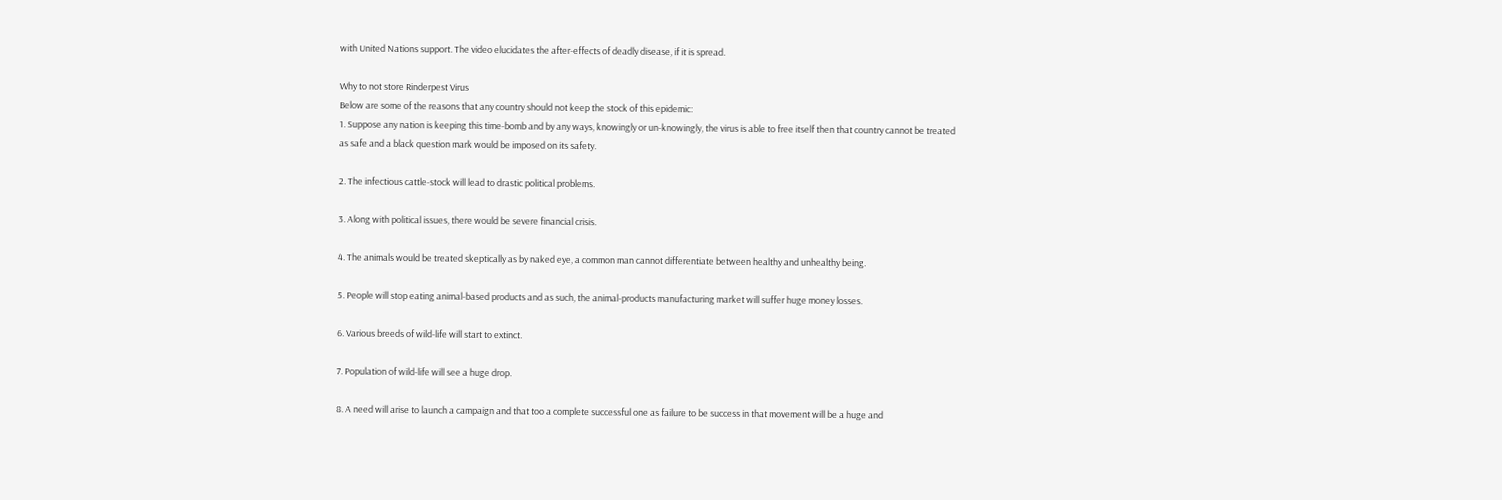with United Nations support. The video elucidates the after-effects of deadly disease, if it is spread.

Why to not store Rinderpest Virus
Below are some of the reasons that any country should not keep the stock of this epidemic:
1. Suppose any nation is keeping this time-bomb and by any ways, knowingly or un-knowingly, the virus is able to free itself then that country cannot be treated as safe and a black question mark would be imposed on its safety.

2. The infectious cattle-stock will lead to drastic political problems.

3. Along with political issues, there would be severe financial crisis.

4. The animals would be treated skeptically as by naked eye, a common man cannot differentiate between healthy and unhealthy being.

5. People will stop eating animal-based products and as such, the animal-products manufacturing market will suffer huge money losses.

6. Various breeds of wild-life will start to extinct.

7. Population of wild-life will see a huge drop.

8. A need will arise to launch a campaign and that too a complete successful one as failure to be success in that movement will be a huge and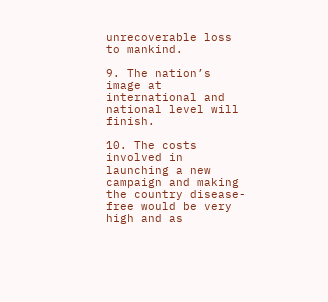unrecoverable loss to mankind.

9. The nation’s image at international and national level will finish.

10. The costs involved in launching a new campaign and making the country disease-free would be very high and as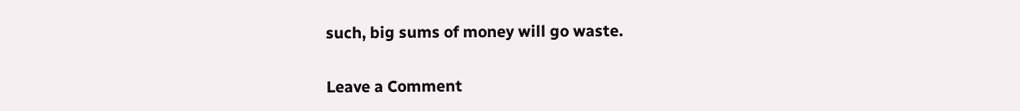such, big sums of money will go waste.

Leave a Comment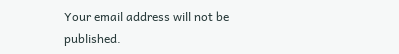Your email address will not be published.